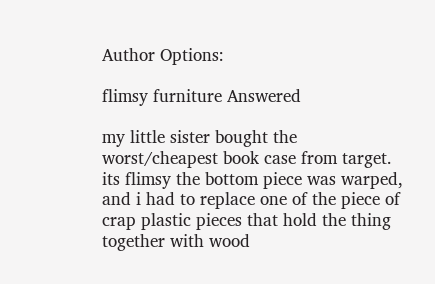Author Options:

flimsy furniture Answered

my little sister bought the worst/cheapest book case from target. its flimsy the bottom piece was warped, and i had to replace one of the piece of crap plastic pieces that hold the thing together with wood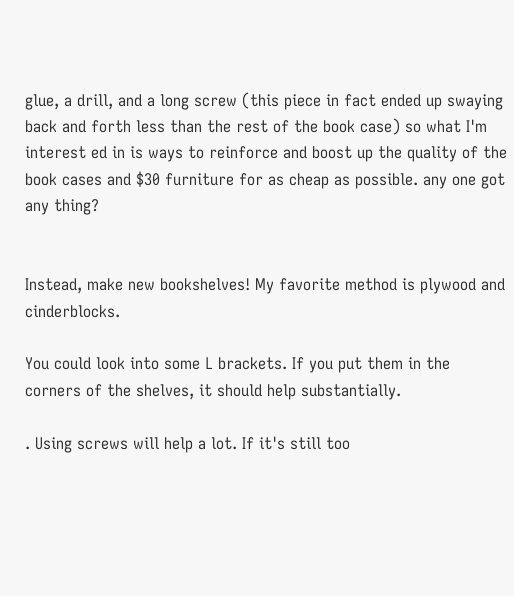glue, a drill, and a long screw (this piece in fact ended up swaying back and forth less than the rest of the book case) so what I'm interest ed in is ways to reinforce and boost up the quality of the book cases and $30 furniture for as cheap as possible. any one got any thing?


Instead, make new bookshelves! My favorite method is plywood and cinderblocks.

You could look into some L brackets. If you put them in the corners of the shelves, it should help substantially.

. Using screws will help a lot. If it's still too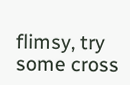flimsy, try some cross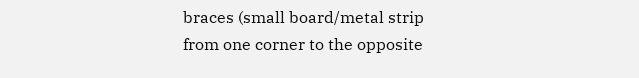braces (small board/metal strip from one corner to the opposite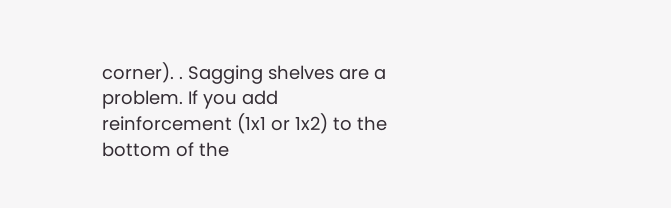corner). . Sagging shelves are a problem. If you add reinforcement (1x1 or 1x2) to the bottom of the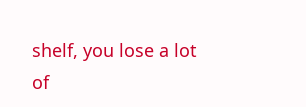shelf, you lose a lot of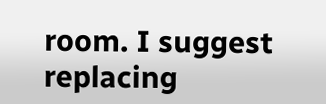room. I suggest replacing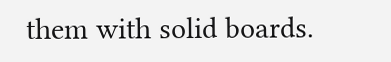them with solid boards.